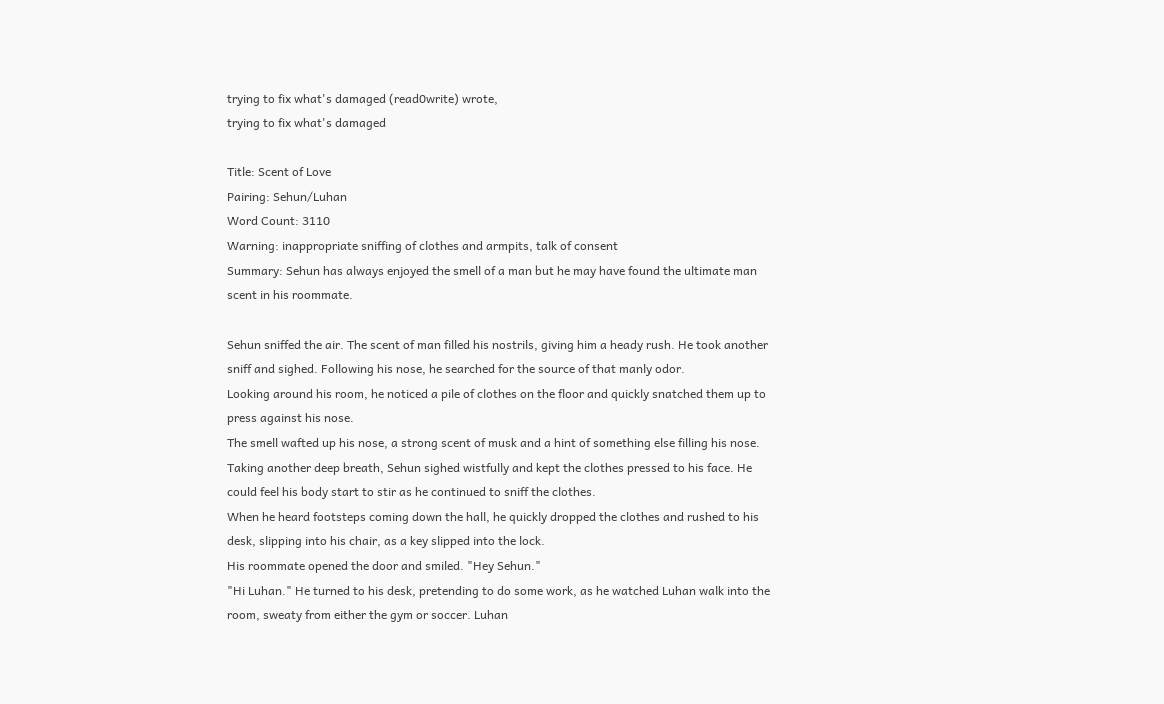trying to fix what's damaged (read0write) wrote,
trying to fix what's damaged

Title: Scent of Love
Pairing: Sehun/Luhan
Word Count: 3110
Warning: inappropriate sniffing of clothes and armpits, talk of consent
Summary: Sehun has always enjoyed the smell of a man but he may have found the ultimate man scent in his roommate.

Sehun sniffed the air. The scent of man filled his nostrils, giving him a heady rush. He took another sniff and sighed. Following his nose, he searched for the source of that manly odor.
Looking around his room, he noticed a pile of clothes on the floor and quickly snatched them up to press against his nose.
The smell wafted up his nose, a strong scent of musk and a hint of something else filling his nose. Taking another deep breath, Sehun sighed wistfully and kept the clothes pressed to his face. He could feel his body start to stir as he continued to sniff the clothes.
When he heard footsteps coming down the hall, he quickly dropped the clothes and rushed to his desk, slipping into his chair, as a key slipped into the lock.
His roommate opened the door and smiled. "Hey Sehun."
"Hi Luhan." He turned to his desk, pretending to do some work, as he watched Luhan walk into the room, sweaty from either the gym or soccer. Luhan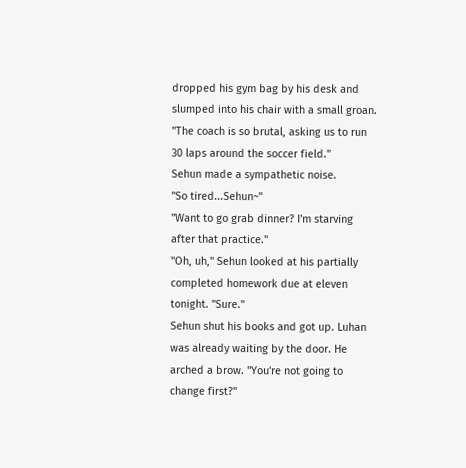dropped his gym bag by his desk and slumped into his chair with a small groan.
"The coach is so brutal, asking us to run 30 laps around the soccer field."
Sehun made a sympathetic noise.
"So tired...Sehun~"
"Want to go grab dinner? I'm starving after that practice."
"Oh, uh," Sehun looked at his partially completed homework due at eleven tonight. "Sure."
Sehun shut his books and got up. Luhan was already waiting by the door. He arched a brow. "You're not going to change first?"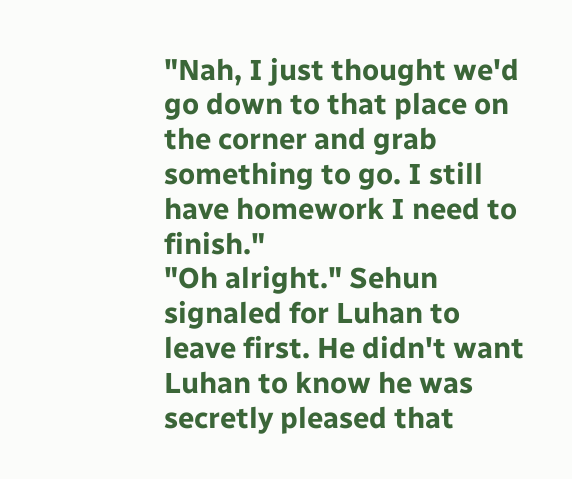"Nah, I just thought we'd go down to that place on the corner and grab something to go. I still have homework I need to finish."
"Oh alright." Sehun signaled for Luhan to leave first. He didn't want Luhan to know he was secretly pleased that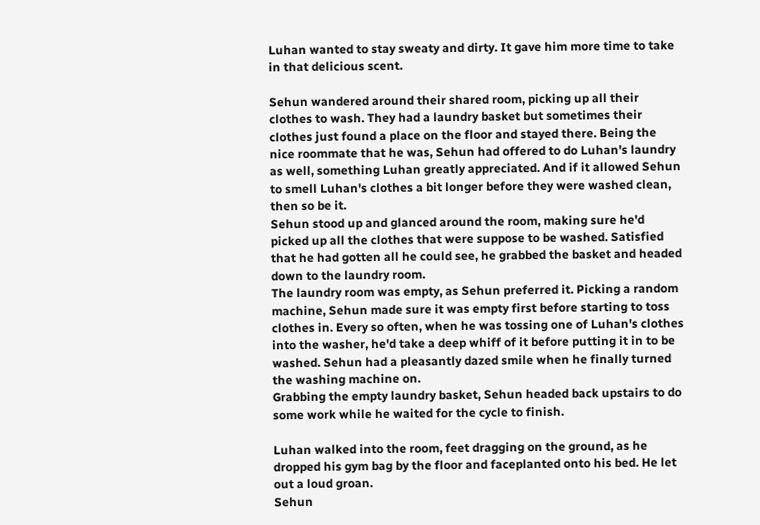Luhan wanted to stay sweaty and dirty. It gave him more time to take in that delicious scent.

Sehun wandered around their shared room, picking up all their clothes to wash. They had a laundry basket but sometimes their clothes just found a place on the floor and stayed there. Being the nice roommate that he was, Sehun had offered to do Luhan's laundry as well, something Luhan greatly appreciated. And if it allowed Sehun to smell Luhan's clothes a bit longer before they were washed clean, then so be it.
Sehun stood up and glanced around the room, making sure he'd picked up all the clothes that were suppose to be washed. Satisfied that he had gotten all he could see, he grabbed the basket and headed down to the laundry room.
The laundry room was empty, as Sehun preferred it. Picking a random machine, Sehun made sure it was empty first before starting to toss clothes in. Every so often, when he was tossing one of Luhan's clothes into the washer, he'd take a deep whiff of it before putting it in to be washed. Sehun had a pleasantly dazed smile when he finally turned the washing machine on.
Grabbing the empty laundry basket, Sehun headed back upstairs to do some work while he waited for the cycle to finish.

Luhan walked into the room, feet dragging on the ground, as he dropped his gym bag by the floor and faceplanted onto his bed. He let out a loud groan.
Sehun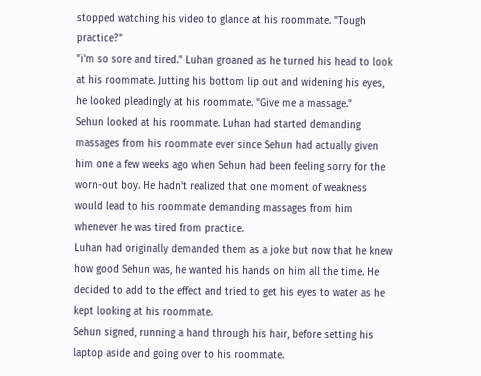stopped watching his video to glance at his roommate. "Tough practice?"
"i'm so sore and tired." Luhan groaned as he turned his head to look at his roommate. Jutting his bottom lip out and widening his eyes, he looked pleadingly at his roommate. "Give me a massage."
Sehun looked at his roommate. Luhan had started demanding massages from his roommate ever since Sehun had actually given him one a few weeks ago when Sehun had been feeling sorry for the worn-out boy. He hadn't realized that one moment of weakness would lead to his roommate demanding massages from him whenever he was tired from practice.
Luhan had originally demanded them as a joke but now that he knew how good Sehun was, he wanted his hands on him all the time. He decided to add to the effect and tried to get his eyes to water as he kept looking at his roommate.
Sehun signed, running a hand through his hair, before setting his laptop aside and going over to his roommate.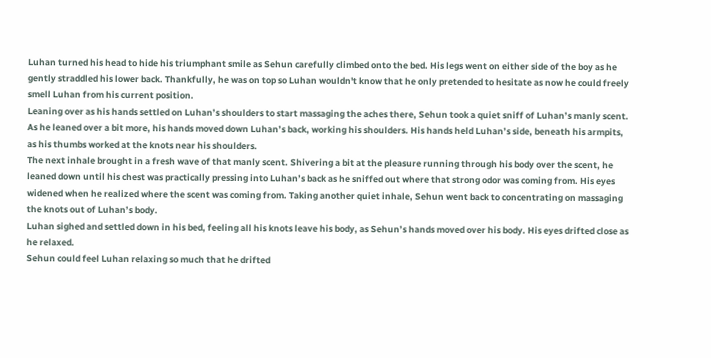Luhan turned his head to hide his triumphant smile as Sehun carefully climbed onto the bed. His legs went on either side of the boy as he gently straddled his lower back. Thankfully, he was on top so Luhan wouldn't know that he only pretended to hesitate as now he could freely smell Luhan from his current position.
Leaning over as his hands settled on Luhan’s shoulders to start massaging the aches there, Sehun took a quiet sniff of Luhan’s manly scent. As he leaned over a bit more, his hands moved down Luhan’s back, working his shoulders. His hands held Luhan’s side, beneath his armpits, as his thumbs worked at the knots near his shoulders.
The next inhale brought in a fresh wave of that manly scent. Shivering a bit at the pleasure running through his body over the scent, he leaned down until his chest was practically pressing into Luhan’s back as he sniffed out where that strong odor was coming from. His eyes widened when he realized where the scent was coming from. Taking another quiet inhale, Sehun went back to concentrating on massaging the knots out of Luhan’s body.
Luhan sighed and settled down in his bed, feeling all his knots leave his body, as Sehun’s hands moved over his body. His eyes drifted close as he relaxed.
Sehun could feel Luhan relaxing so much that he drifted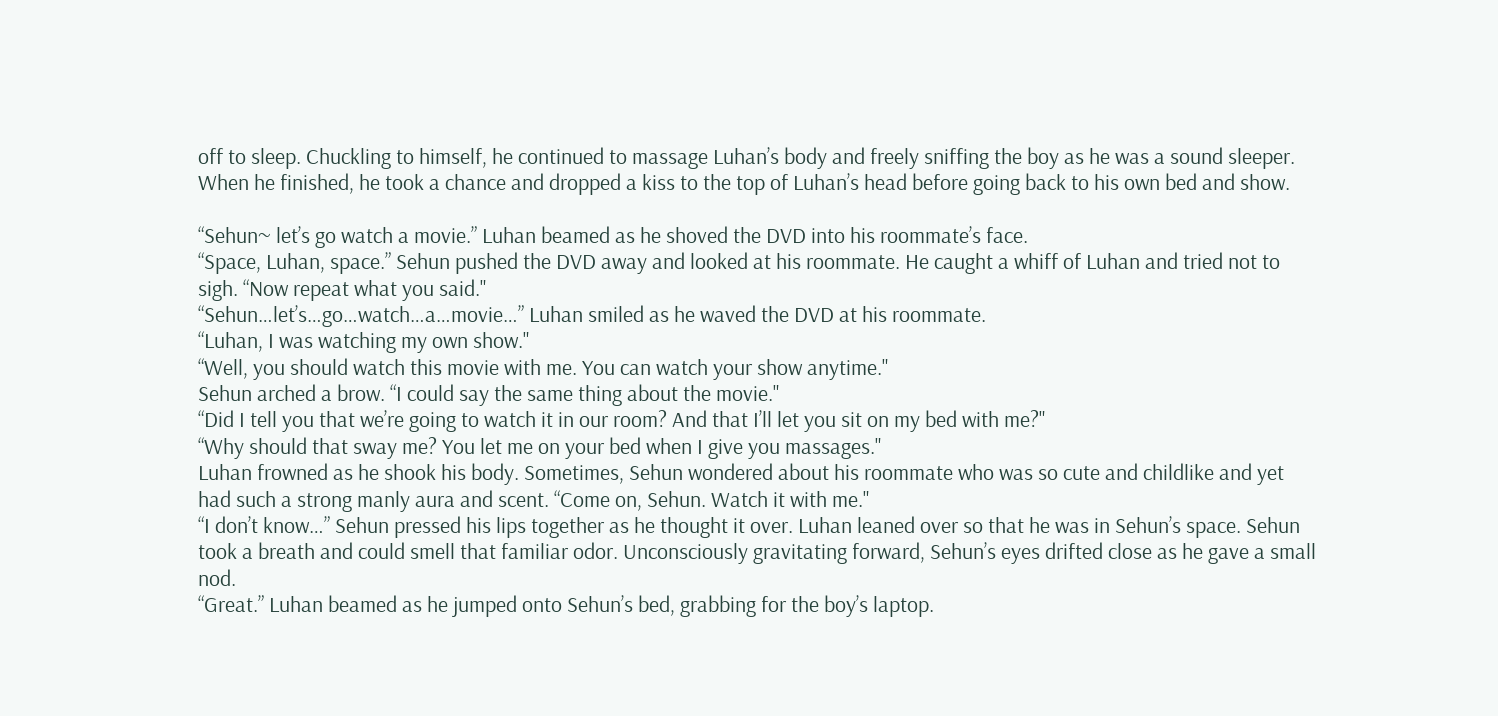off to sleep. Chuckling to himself, he continued to massage Luhan’s body and freely sniffing the boy as he was a sound sleeper. When he finished, he took a chance and dropped a kiss to the top of Luhan’s head before going back to his own bed and show.

“Sehun~ let’s go watch a movie.” Luhan beamed as he shoved the DVD into his roommate’s face.
“Space, Luhan, space.” Sehun pushed the DVD away and looked at his roommate. He caught a whiff of Luhan and tried not to sigh. “Now repeat what you said."
“Sehun…let’s…go…watch…a…movie…” Luhan smiled as he waved the DVD at his roommate.
“Luhan, I was watching my own show."
“Well, you should watch this movie with me. You can watch your show anytime."
Sehun arched a brow. “I could say the same thing about the movie."
“Did I tell you that we’re going to watch it in our room? And that I’ll let you sit on my bed with me?"
“Why should that sway me? You let me on your bed when I give you massages."
Luhan frowned as he shook his body. Sometimes, Sehun wondered about his roommate who was so cute and childlike and yet had such a strong manly aura and scent. “Come on, Sehun. Watch it with me."
“I don’t know…” Sehun pressed his lips together as he thought it over. Luhan leaned over so that he was in Sehun’s space. Sehun took a breath and could smell that familiar odor. Unconsciously gravitating forward, Sehun’s eyes drifted close as he gave a small nod.
“Great.” Luhan beamed as he jumped onto Sehun’s bed, grabbing for the boy’s laptop.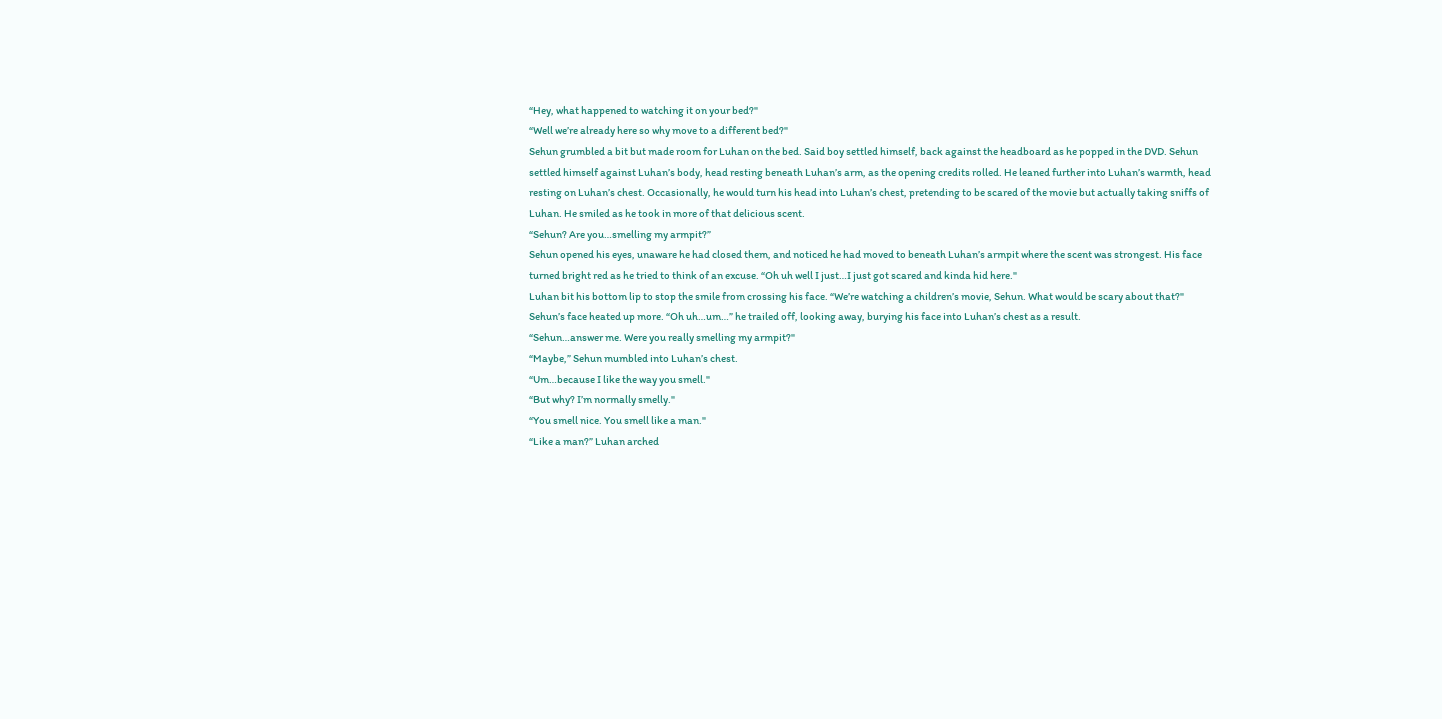“Hey, what happened to watching it on your bed?"
“Well we’re already here so why move to a different bed?"
Sehun grumbled a bit but made room for Luhan on the bed. Said boy settled himself, back against the headboard as he popped in the DVD. Sehun settled himself against Luhan’s body, head resting beneath Luhan’s arm, as the opening credits rolled. He leaned further into Luhan’s warmth, head resting on Luhan’s chest. Occasionally, he would turn his head into Luhan’s chest, pretending to be scared of the movie but actually taking sniffs of Luhan. He smiled as he took in more of that delicious scent.
“Sehun? Are you…smelling my armpit?”
Sehun opened his eyes, unaware he had closed them, and noticed he had moved to beneath Luhan’s armpit where the scent was strongest. His face turned bright red as he tried to think of an excuse. “Oh uh well I just…I just got scared and kinda hid here."
Luhan bit his bottom lip to stop the smile from crossing his face. “We’re watching a children’s movie, Sehun. What would be scary about that?"
Sehun’s face heated up more. “Oh uh…um…” he trailed off, looking away, burying his face into Luhan’s chest as a result.
“Sehun…answer me. Were you really smelling my armpit?"
“Maybe,” Sehun mumbled into Luhan’s chest.
“Um…because I like the way you smell."
“But why? I’m normally smelly."
“You smell nice. You smell like a man."
“Like a man?” Luhan arched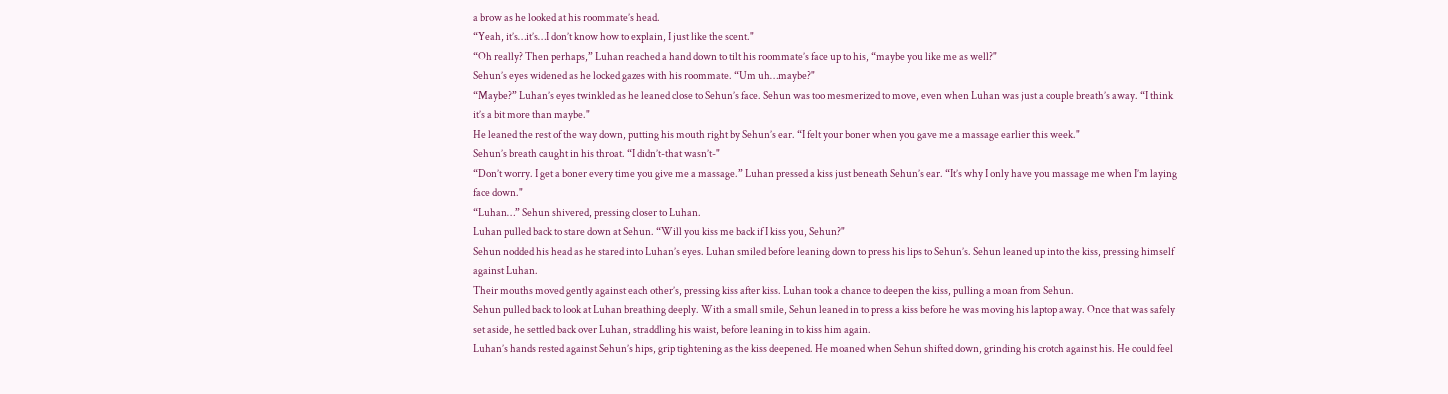a brow as he looked at his roommate’s head.
“Yeah, it’s…it’s…I don’t know how to explain, I just like the scent."
“Oh really? Then perhaps,” Luhan reached a hand down to tilt his roommate’s face up to his, “maybe you like me as well?"
Sehun’s eyes widened as he locked gazes with his roommate. “Um uh…maybe?"
“Maybe?” Luhan’s eyes twinkled as he leaned close to Sehun’s face. Sehun was too mesmerized to move, even when Luhan was just a couple breath’s away. “I think it’s a bit more than maybe."
He leaned the rest of the way down, putting his mouth right by Sehun’s ear. “I felt your boner when you gave me a massage earlier this week."
Sehun’s breath caught in his throat. “I didn’t-that wasn’t-"
“Don’t worry. I get a boner every time you give me a massage.” Luhan pressed a kiss just beneath Sehun’s ear. “It’s why I only have you massage me when I’m laying face down."
“Luhan…” Sehun shivered, pressing closer to Luhan.
Luhan pulled back to stare down at Sehun. “Will you kiss me back if I kiss you, Sehun?"
Sehun nodded his head as he stared into Luhan’s eyes. Luhan smiled before leaning down to press his lips to Sehun’s. Sehun leaned up into the kiss, pressing himself against Luhan.
Their mouths moved gently against each other’s, pressing kiss after kiss. Luhan took a chance to deepen the kiss, pulling a moan from Sehun.
Sehun pulled back to look at Luhan breathing deeply. With a small smile, Sehun leaned in to press a kiss before he was moving his laptop away. Once that was safely set aside, he settled back over Luhan, straddling his waist, before leaning in to kiss him again.
Luhan’s hands rested against Sehun’s hips, grip tightening as the kiss deepened. He moaned when Sehun shifted down, grinding his crotch against his. He could feel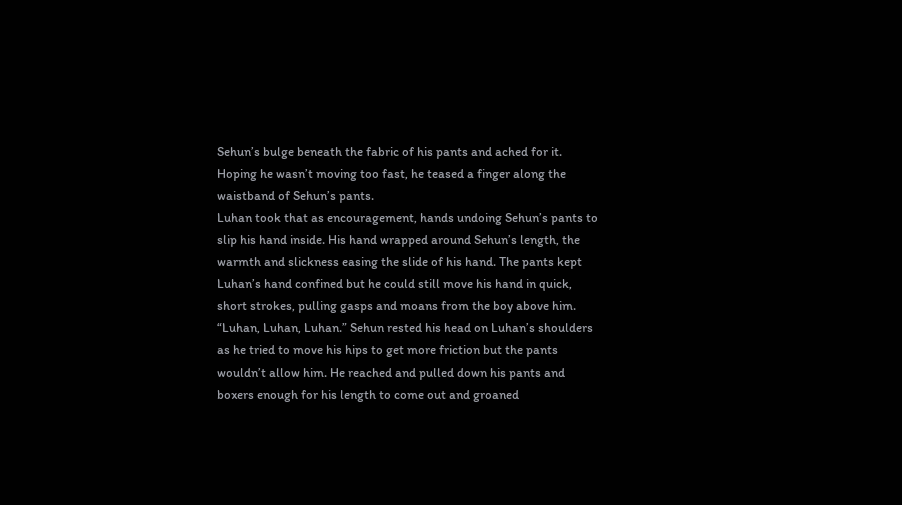Sehun’s bulge beneath the fabric of his pants and ached for it.
Hoping he wasn’t moving too fast, he teased a finger along the waistband of Sehun’s pants.
Luhan took that as encouragement, hands undoing Sehun’s pants to slip his hand inside. His hand wrapped around Sehun’s length, the warmth and slickness easing the slide of his hand. The pants kept Luhan’s hand confined but he could still move his hand in quick, short strokes, pulling gasps and moans from the boy above him.
“Luhan, Luhan, Luhan.” Sehun rested his head on Luhan’s shoulders as he tried to move his hips to get more friction but the pants wouldn’t allow him. He reached and pulled down his pants and boxers enough for his length to come out and groaned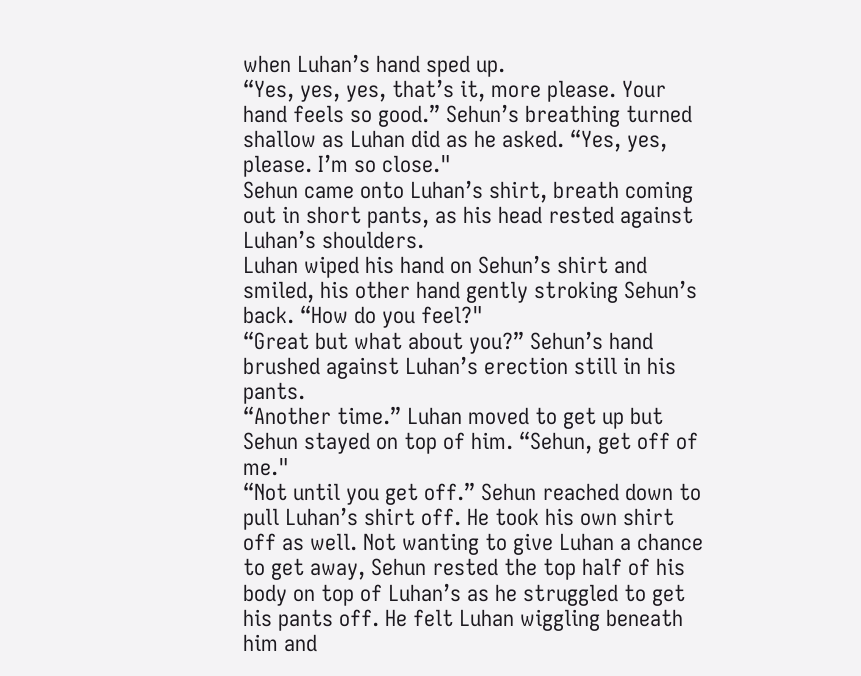when Luhan’s hand sped up.
“Yes, yes, yes, that’s it, more please. Your hand feels so good.” Sehun’s breathing turned shallow as Luhan did as he asked. “Yes, yes, please. I’m so close."
Sehun came onto Luhan’s shirt, breath coming out in short pants, as his head rested against Luhan’s shoulders.
Luhan wiped his hand on Sehun’s shirt and smiled, his other hand gently stroking Sehun’s back. “How do you feel?"
“Great but what about you?” Sehun’s hand brushed against Luhan’s erection still in his pants.
“Another time.” Luhan moved to get up but Sehun stayed on top of him. “Sehun, get off of me."
“Not until you get off.” Sehun reached down to pull Luhan’s shirt off. He took his own shirt off as well. Not wanting to give Luhan a chance to get away, Sehun rested the top half of his body on top of Luhan’s as he struggled to get his pants off. He felt Luhan wiggling beneath him and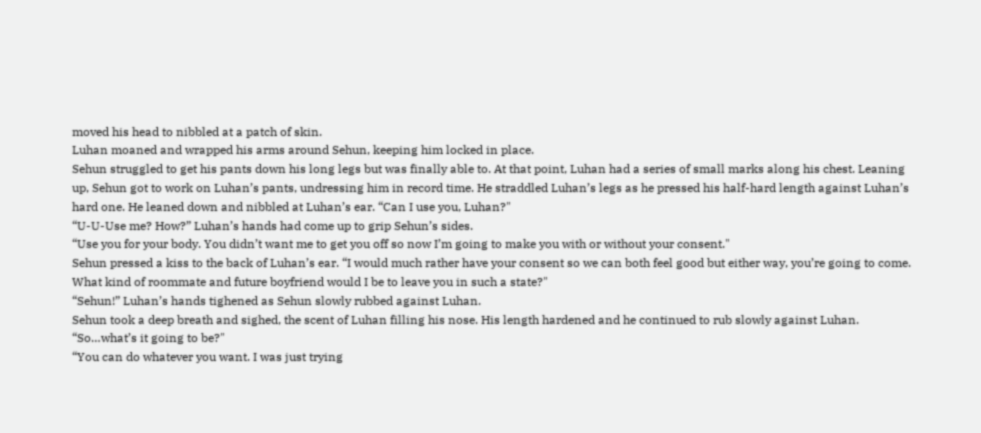moved his head to nibbled at a patch of skin.
Luhan moaned and wrapped his arms around Sehun, keeping him locked in place.
Sehun struggled to get his pants down his long legs but was finally able to. At that point, Luhan had a series of small marks along his chest. Leaning up, Sehun got to work on Luhan’s pants, undressing him in record time. He straddled Luhan’s legs as he pressed his half-hard length against Luhan’s hard one. He leaned down and nibbled at Luhan’s ear. “Can I use you, Luhan?"
“U-U-Use me? How?” Luhan’s hands had come up to grip Sehun’s sides.
“Use you for your body. You didn’t want me to get you off so now I’m going to make you with or without your consent."
Sehun pressed a kiss to the back of Luhan’s ear. “I would much rather have your consent so we can both feel good but either way, you’re going to come. What kind of roommate and future boyfriend would I be to leave you in such a state?"
“Sehun!” Luhan’s hands tighened as Sehun slowly rubbed against Luhan.
Sehun took a deep breath and sighed, the scent of Luhan filling his nose. His length hardened and he continued to rub slowly against Luhan. “So…what’s it going to be?"
“You can do whatever you want. I was just trying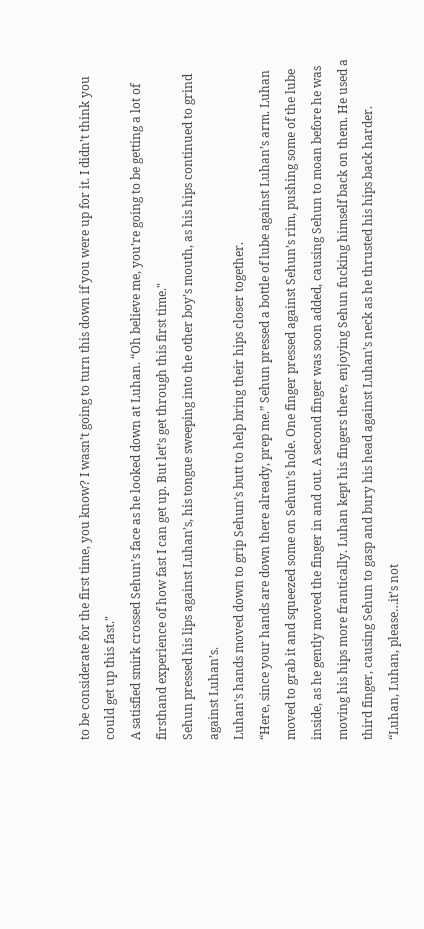to be considerate for the first time, you know? I wasn’t going to turn this down if you were up for it. I didn’t think you could get up this fast."
A satisfied smirk crossed Sehun’s face as he looked down at Luhan. “Oh believe me, you’re going to be getting a lot of firsthand experience of how fast I can get up. But let’s get through this first time."
Sehun pressed his lips against Luhan’s, his tongue sweeping into the other boy’s mouth, as his hips continued to grind against Luhan’s.
Luhan’s hands moved down to grip Sehun’s butt to help bring their hips closer together.
“Here, since your hands are down there already, prep me.” Sehun pressed a bottle of lube against Luhan’s arm. Luhan moved to grab it and squeezed some on Sehun’s hole. One finger pressed against Sehun’s rim, pushing some of the lube inside, as he gently moved the finger in and out. A second finger was soon added, causing Sehun to moan before he was moving his hips more frantically. Luhan kept his fingers there, enjoying Sehun fucking himself back on them. He used a third finger, causing Sehun to gasp and bury his head against Luhan’s neck as he thrusted his hips back harder.
“Luhan, Luhan, please…it’s not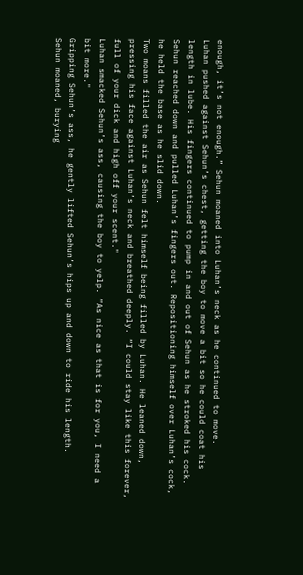enough, it’s not enough.” Sehun moaned into Luhan’s neck as he continued to move.
Luhan pushed against Sehun’s chest, getting the boy to move a bit so he could coat his length in lube. His fingers continued to pump in and out of Sehun as he stroked his cock.
Sehun reached down and pulled Luhan’s fingers out. Repositioning himself over Luhan’s cock, he held the base as he slid down.
Two moans filled the air as Sehun felt himself being filled by Luhan. He leaned down, pressing his face against Luhan’s neck and breathed deeply. “I could stay like this forever, full of your dick and high off your scent."
Luhan smacked Sehun’s ass, causing the boy to yelp. “As nice as that is for you, I need a bit more."
Gripping Sehun’s ass, he gently lifted Sehun’s hips up and down to ride his length.
Sehun moaned, burying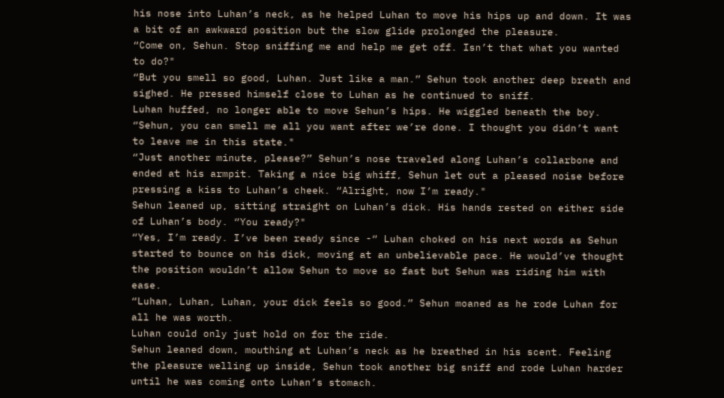his nose into Luhan’s neck, as he helped Luhan to move his hips up and down. It was a bit of an awkward position but the slow glide prolonged the pleasure.
“Come on, Sehun. Stop sniffing me and help me get off. Isn’t that what you wanted to do?"
“But you smell so good, Luhan. Just like a man.” Sehun took another deep breath and sighed. He pressed himself close to Luhan as he continued to sniff.
Luhan huffed, no longer able to move Sehun’s hips. He wiggled beneath the boy. “Sehun, you can smell me all you want after we’re done. I thought you didn’t want to leave me in this state."
“Just another minute, please?” Sehun’s nose traveled along Luhan’s collarbone and ended at his armpit. Taking a nice big whiff, Sehun let out a pleased noise before pressing a kiss to Luhan’s cheek. “Alright, now I’m ready."
Sehun leaned up, sitting straight on Luhan’s dick. His hands rested on either side of Luhan’s body. “You ready?"
“Yes, I’m ready. I’ve been ready since -“ Luhan choked on his next words as Sehun started to bounce on his dick, moving at an unbelievable pace. He would’ve thought the position wouldn’t allow Sehun to move so fast but Sehun was riding him with ease.
“Luhan, Luhan, Luhan, your dick feels so good.” Sehun moaned as he rode Luhan for all he was worth.
Luhan could only just hold on for the ride.
Sehun leaned down, mouthing at Luhan’s neck as he breathed in his scent. Feeling the pleasure welling up inside, Sehun took another big sniff and rode Luhan harder until he was coming onto Luhan’s stomach.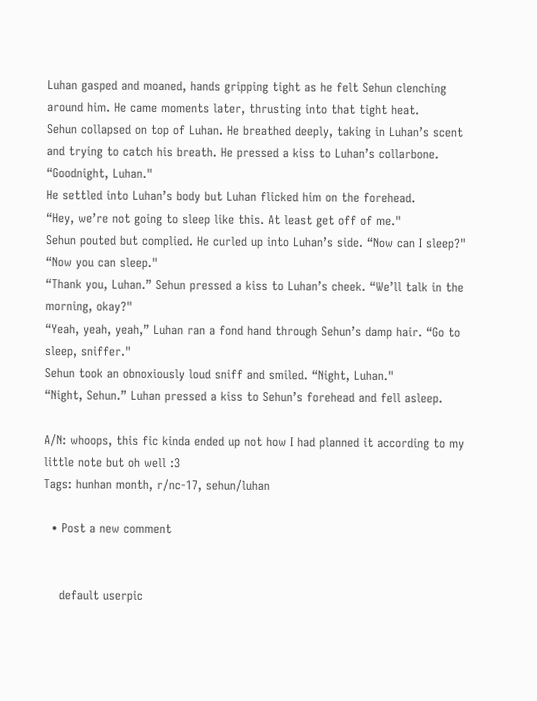Luhan gasped and moaned, hands gripping tight as he felt Sehun clenching around him. He came moments later, thrusting into that tight heat.
Sehun collapsed on top of Luhan. He breathed deeply, taking in Luhan’s scent and trying to catch his breath. He pressed a kiss to Luhan’s collarbone. “Goodnight, Luhan."
He settled into Luhan’s body but Luhan flicked him on the forehead.
“Hey, we’re not going to sleep like this. At least get off of me."
Sehun pouted but complied. He curled up into Luhan’s side. “Now can I sleep?"
“Now you can sleep."
“Thank you, Luhan.” Sehun pressed a kiss to Luhan’s cheek. “We’ll talk in the morning, okay?"
“Yeah, yeah, yeah,” Luhan ran a fond hand through Sehun’s damp hair. “Go to sleep, sniffer."
Sehun took an obnoxiously loud sniff and smiled. “Night, Luhan."
“Night, Sehun.” Luhan pressed a kiss to Sehun’s forehead and fell asleep.

A/N: whoops, this fic kinda ended up not how I had planned it according to my little note but oh well :3
Tags: hunhan month, r/nc-17, sehun/luhan

  • Post a new comment


    default userpic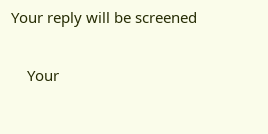Your reply will be screened

    Your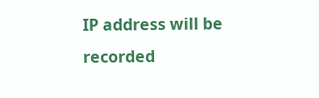IP address will be recorded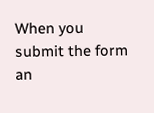When you submit the form an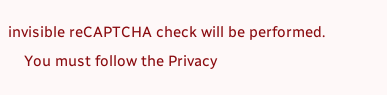invisible reCAPTCHA check will be performed.
    You must follow the Privacy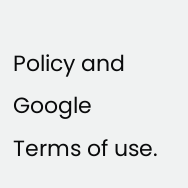Policy and Google Terms of use.